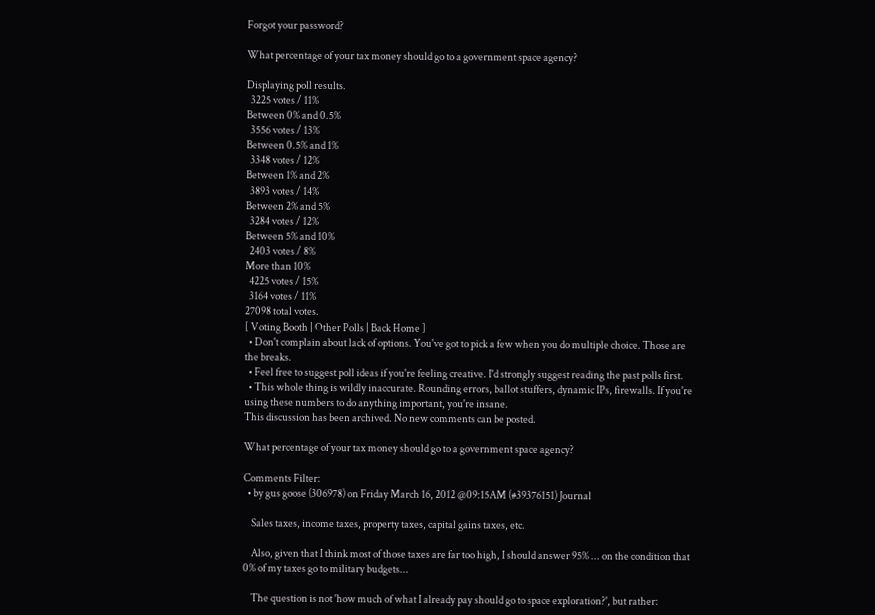Forgot your password?

What percentage of your tax money should go to a government space agency?

Displaying poll results.
  3225 votes / 11%
Between 0% and 0.5%
  3556 votes / 13%
Between 0.5% and 1%
  3348 votes / 12%
Between 1% and 2%
  3893 votes / 14%
Between 2% and 5%
  3284 votes / 12%
Between 5% and 10%
  2403 votes / 8%
More than 10%
  4225 votes / 15%
  3164 votes / 11%
27098 total votes.
[ Voting Booth | Other Polls | Back Home ]
  • Don't complain about lack of options. You've got to pick a few when you do multiple choice. Those are the breaks.
  • Feel free to suggest poll ideas if you're feeling creative. I'd strongly suggest reading the past polls first.
  • This whole thing is wildly inaccurate. Rounding errors, ballot stuffers, dynamic IPs, firewalls. If you're using these numbers to do anything important, you're insane.
This discussion has been archived. No new comments can be posted.

What percentage of your tax money should go to a government space agency?

Comments Filter:
  • by gus goose (306978) on Friday March 16, 2012 @09:15AM (#39376151) Journal

    Sales taxes, income taxes, property taxes, capital gains taxes, etc.

    Also, given that I think most of those taxes are far too high, I should answer 95% ... on the condition that 0% of my taxes go to military budgets...

    The question is not 'how much of what I already pay should go to space exploration?', but rather: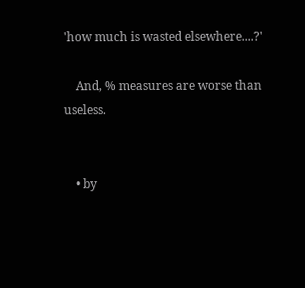'how much is wasted elsewhere....?'

    And, % measures are worse than useless.


    • by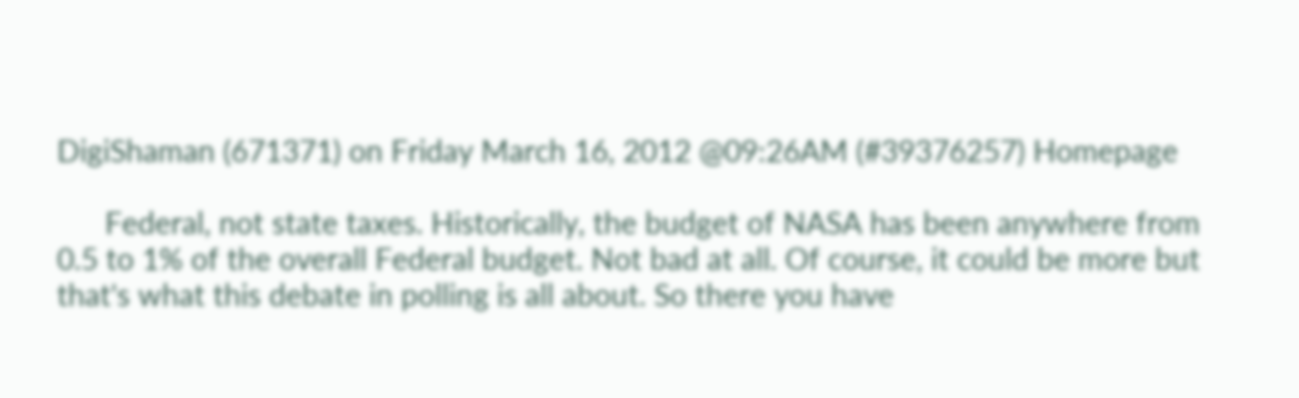DigiShaman (671371) on Friday March 16, 2012 @09:26AM (#39376257) Homepage

      Federal, not state taxes. Historically, the budget of NASA has been anywhere from 0.5 to 1% of the overall Federal budget. Not bad at all. Of course, it could be more but that's what this debate in polling is all about. So there you have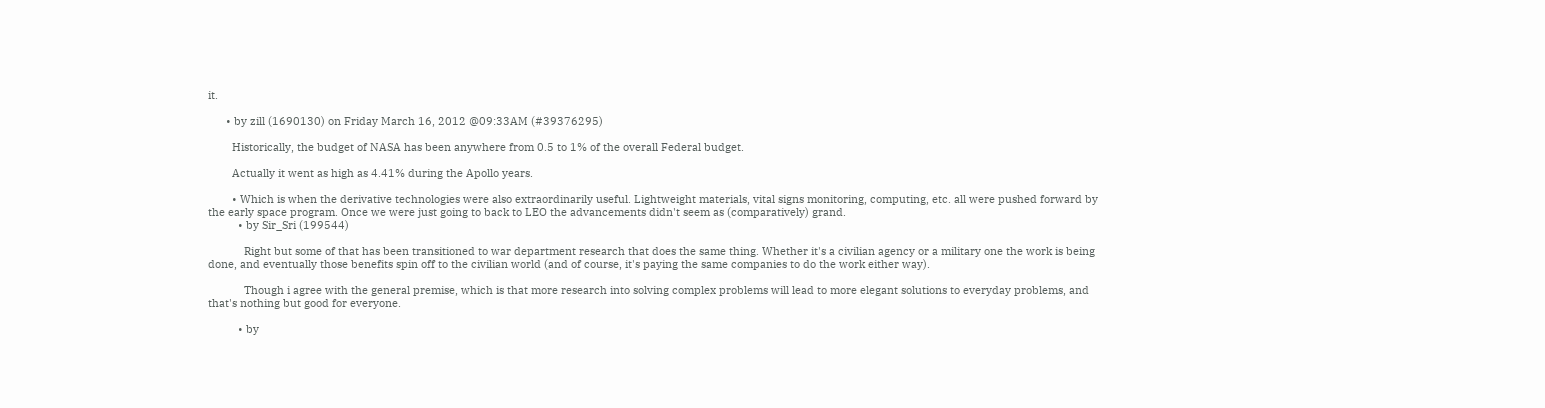it.

      • by zill (1690130) on Friday March 16, 2012 @09:33AM (#39376295)

        Historically, the budget of NASA has been anywhere from 0.5 to 1% of the overall Federal budget.

        Actually it went as high as 4.41% during the Apollo years.

        • Which is when the derivative technologies were also extraordinarily useful. Lightweight materials, vital signs monitoring, computing, etc. all were pushed forward by the early space program. Once we were just going to back to LEO the advancements didn't seem as (comparatively) grand.
          • by Sir_Sri (199544)

            Right but some of that has been transitioned to war department research that does the same thing. Whether it's a civilian agency or a military one the work is being done, and eventually those benefits spin off to the civilian world (and of course, it's paying the same companies to do the work either way).

            Though i agree with the general premise, which is that more research into solving complex problems will lead to more elegant solutions to everyday problems, and that's nothing but good for everyone.

          • by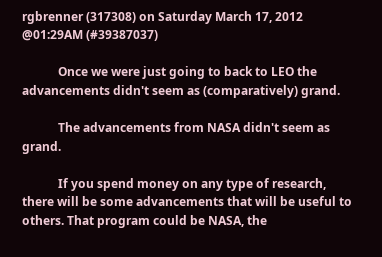rgbrenner (317308) on Saturday March 17, 2012 @01:29AM (#39387037)

            Once we were just going to back to LEO the advancements didn't seem as (comparatively) grand.

            The advancements from NASA didn't seem as grand.

            If you spend money on any type of research, there will be some advancements that will be useful to others. That program could be NASA, the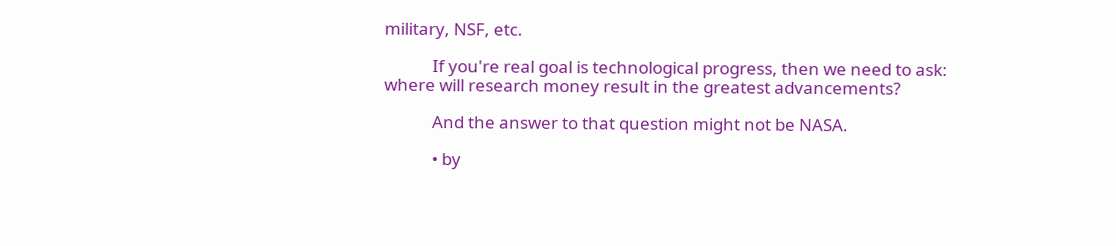military, NSF, etc.

            If you're real goal is technological progress, then we need to ask: where will research money result in the greatest advancements?

            And the answer to that question might not be NASA.

            • by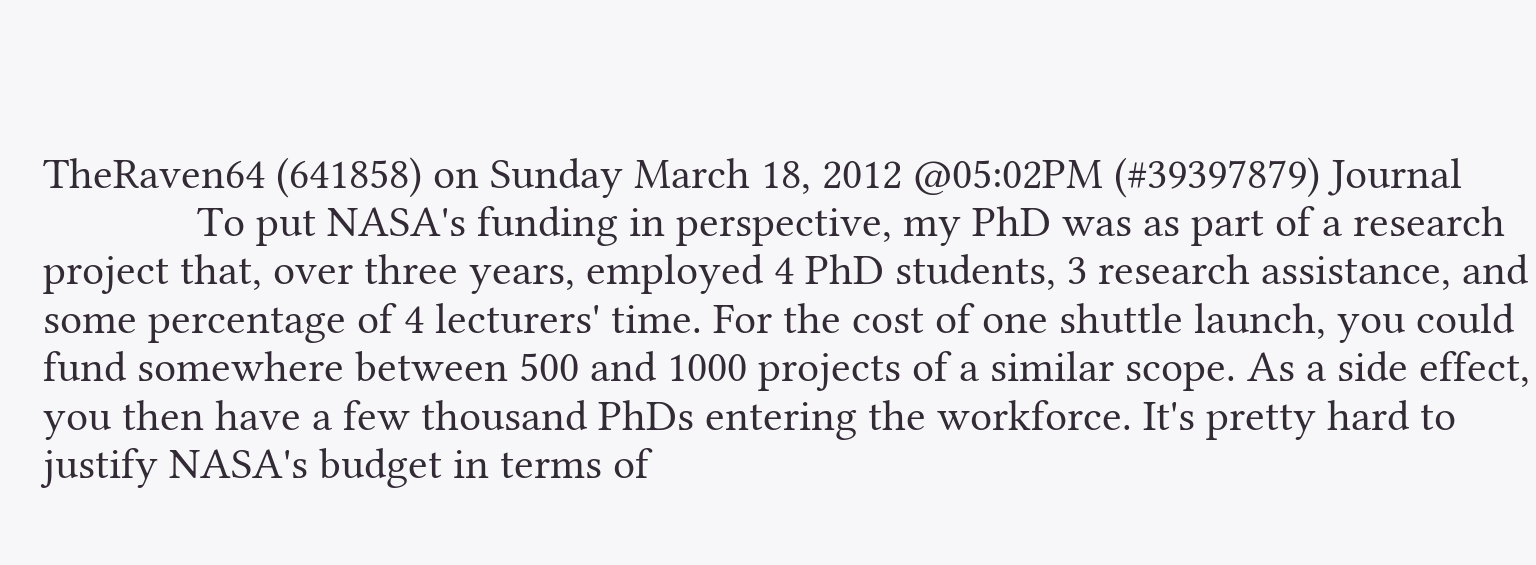TheRaven64 (641858) on Sunday March 18, 2012 @05:02PM (#39397879) Journal
              To put NASA's funding in perspective, my PhD was as part of a research project that, over three years, employed 4 PhD students, 3 research assistance, and some percentage of 4 lecturers' time. For the cost of one shuttle launch, you could fund somewhere between 500 and 1000 projects of a similar scope. As a side effect, you then have a few thousand PhDs entering the workforce. It's pretty hard to justify NASA's budget in terms of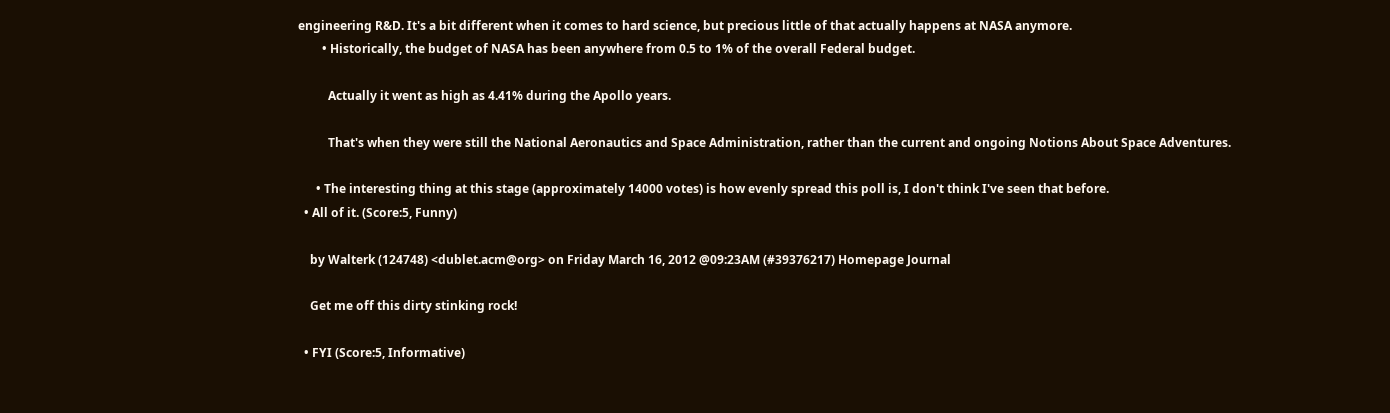engineering R&D. It's a bit different when it comes to hard science, but precious little of that actually happens at NASA anymore.
        • Historically, the budget of NASA has been anywhere from 0.5 to 1% of the overall Federal budget.

          Actually it went as high as 4.41% during the Apollo years.

          That's when they were still the National Aeronautics and Space Administration, rather than the current and ongoing Notions About Space Adventures.

      • The interesting thing at this stage (approximately 14000 votes) is how evenly spread this poll is, I don't think I've seen that before.
  • All of it. (Score:5, Funny)

    by Walterk (124748) <dublet.acm@org> on Friday March 16, 2012 @09:23AM (#39376217) Homepage Journal

    Get me off this dirty stinking rock!

  • FYI (Score:5, Informative)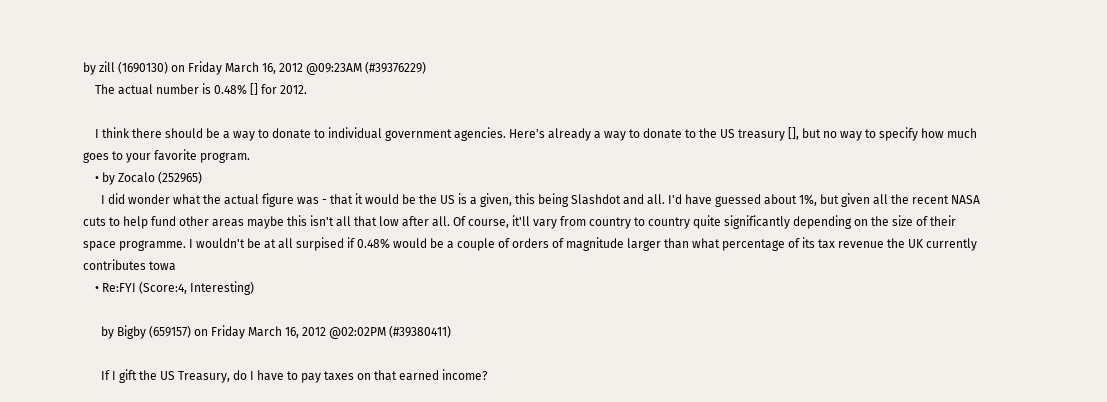by zill (1690130) on Friday March 16, 2012 @09:23AM (#39376229)
    The actual number is 0.48% [] for 2012.

    I think there should be a way to donate to individual government agencies. Here's already a way to donate to the US treasury [], but no way to specify how much goes to your favorite program.
    • by Zocalo (252965)
      I did wonder what the actual figure was - that it would be the US is a given, this being Slashdot and all. I'd have guessed about 1%, but given all the recent NASA cuts to help fund other areas maybe this isn't all that low after all. Of course, it'll vary from country to country quite significantly depending on the size of their space programme. I wouldn't be at all surpised if 0.48% would be a couple of orders of magnitude larger than what percentage of its tax revenue the UK currently contributes towa
    • Re:FYI (Score:4, Interesting)

      by Bigby (659157) on Friday March 16, 2012 @02:02PM (#39380411)

      If I gift the US Treasury, do I have to pay taxes on that earned income?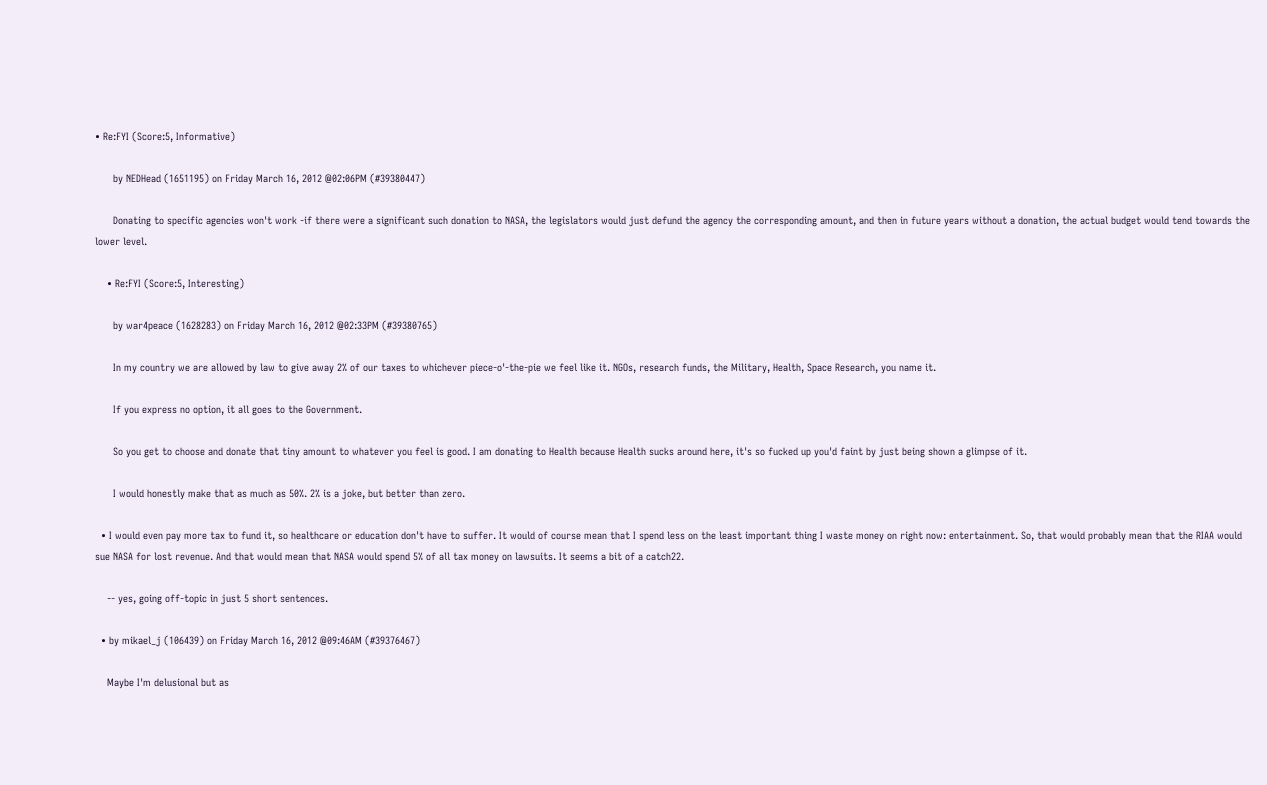• Re:FYI (Score:5, Informative)

      by NEDHead (1651195) on Friday March 16, 2012 @02:06PM (#39380447)

      Donating to specific agencies won't work -if there were a significant such donation to NASA, the legislators would just defund the agency the corresponding amount, and then in future years without a donation, the actual budget would tend towards the lower level.

    • Re:FYI (Score:5, Interesting)

      by war4peace (1628283) on Friday March 16, 2012 @02:33PM (#39380765)

      In my country we are allowed by law to give away 2% of our taxes to whichever piece-o'-the-pie we feel like it. NGOs, research funds, the Military, Health, Space Research, you name it.

      If you express no option, it all goes to the Government.

      So you get to choose and donate that tiny amount to whatever you feel is good. I am donating to Health because Health sucks around here, it's so fucked up you'd faint by just being shown a glimpse of it.

      I would honestly make that as much as 50%. 2% is a joke, but better than zero.

  • I would even pay more tax to fund it, so healthcare or education don't have to suffer. It would of course mean that I spend less on the least important thing I waste money on right now: entertainment. So, that would probably mean that the RIAA would sue NASA for lost revenue. And that would mean that NASA would spend 5% of all tax money on lawsuits. It seems a bit of a catch22.

    -- yes, going off-topic in just 5 short sentences.

  • by mikael_j (106439) on Friday March 16, 2012 @09:46AM (#39376467)

    Maybe I'm delusional but as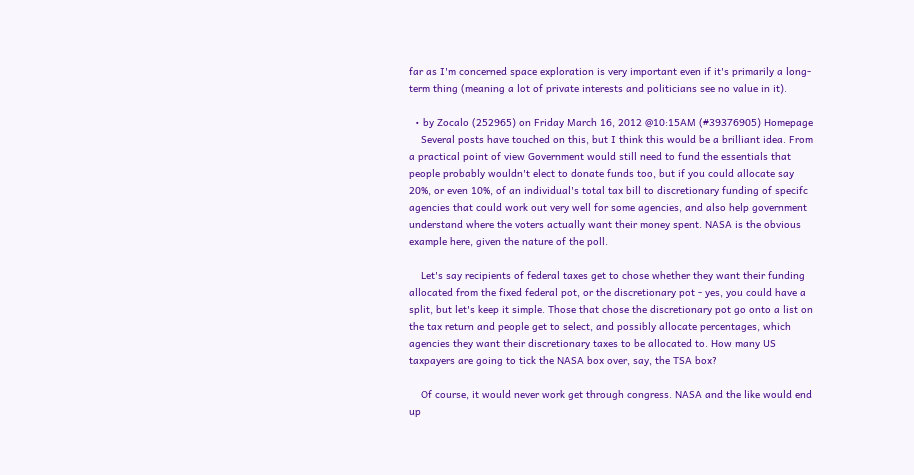far as I'm concerned space exploration is very important even if it's primarily a long-term thing (meaning a lot of private interests and politicians see no value in it).

  • by Zocalo (252965) on Friday March 16, 2012 @10:15AM (#39376905) Homepage
    Several posts have touched on this, but I think this would be a brilliant idea. From a practical point of view Government would still need to fund the essentials that people probably wouldn't elect to donate funds too, but if you could allocate say 20%, or even 10%, of an individual's total tax bill to discretionary funding of specifc agencies that could work out very well for some agencies, and also help government understand where the voters actually want their money spent. NASA is the obvious example here, given the nature of the poll.

    Let's say recipients of federal taxes get to chose whether they want their funding allocated from the fixed federal pot, or the discretionary pot - yes, you could have a split, but let's keep it simple. Those that chose the discretionary pot go onto a list on the tax return and people get to select, and possibly allocate percentages, which agencies they want their discretionary taxes to be allocated to. How many US taxpayers are going to tick the NASA box over, say, the TSA box?

    Of course, it would never work get through congress. NASA and the like would end up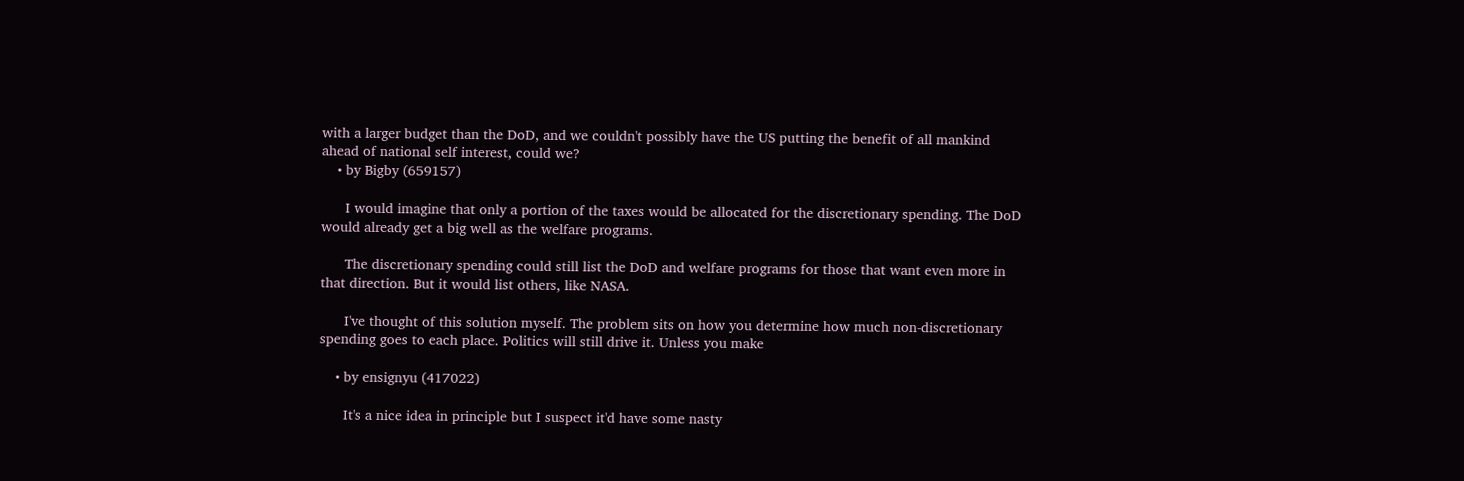with a larger budget than the DoD, and we couldn't possibly have the US putting the benefit of all mankind ahead of national self interest, could we?
    • by Bigby (659157)

      I would imagine that only a portion of the taxes would be allocated for the discretionary spending. The DoD would already get a big well as the welfare programs.

      The discretionary spending could still list the DoD and welfare programs for those that want even more in that direction. But it would list others, like NASA.

      I've thought of this solution myself. The problem sits on how you determine how much non-discretionary spending goes to each place. Politics will still drive it. Unless you make

    • by ensignyu (417022)

      It's a nice idea in principle but I suspect it'd have some nasty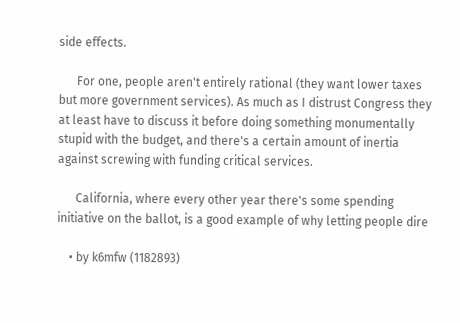side effects.

      For one, people aren't entirely rational (they want lower taxes but more government services). As much as I distrust Congress they at least have to discuss it before doing something monumentally stupid with the budget, and there's a certain amount of inertia against screwing with funding critical services.

      California, where every other year there's some spending initiative on the ballot, is a good example of why letting people dire

    • by k6mfw (1182893)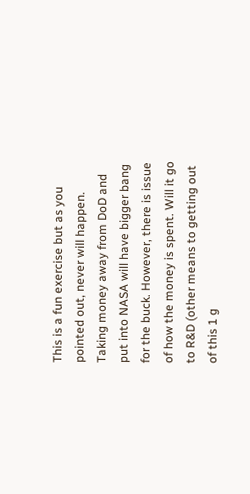This is a fun exercise but as you pointed out, never will happen. Taking money away from DoD and put into NASA will have bigger bang for the buck. However, there is issue of how the money is spent. Will it go to R&D (other means to getting out of this 1 g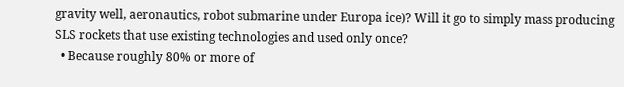gravity well, aeronautics, robot submarine under Europa ice)? Will it go to simply mass producing SLS rockets that use existing technologies and used only once?
  • Because roughly 80% or more of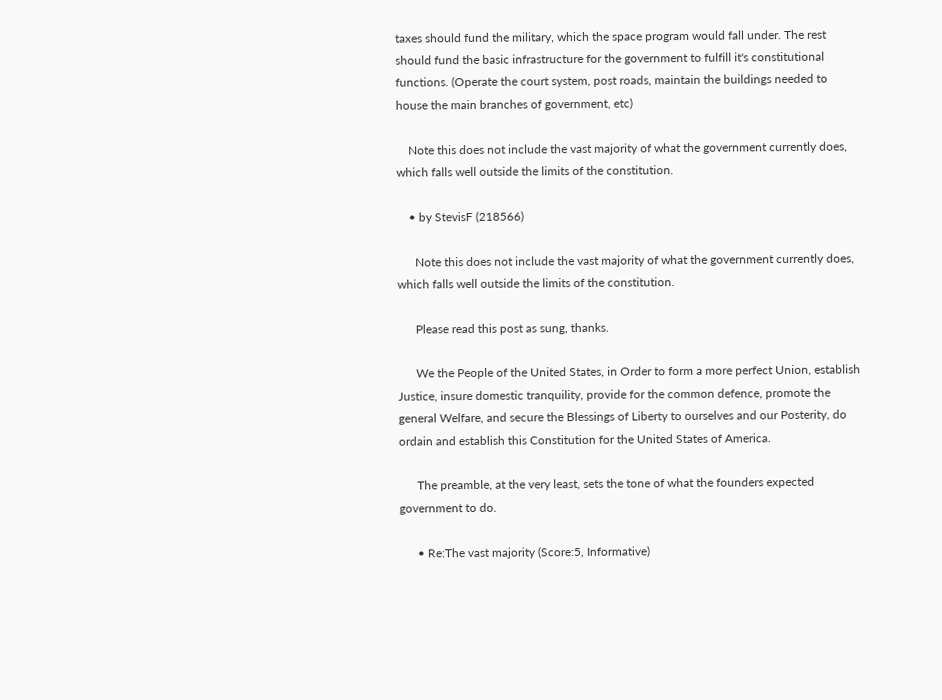taxes should fund the military, which the space program would fall under. The rest should fund the basic infrastructure for the government to fulfill it's constitutional functions. (Operate the court system, post roads, maintain the buildings needed to house the main branches of government, etc)

    Note this does not include the vast majority of what the government currently does, which falls well outside the limits of the constitution.

    • by StevisF (218566)

      Note this does not include the vast majority of what the government currently does, which falls well outside the limits of the constitution.

      Please read this post as sung, thanks.

      We the People of the United States, in Order to form a more perfect Union, establish Justice, insure domestic tranquility, provide for the common defence, promote the general Welfare, and secure the Blessings of Liberty to ourselves and our Posterity, do ordain and establish this Constitution for the United States of America.

      The preamble, at the very least, sets the tone of what the founders expected government to do.

      • Re:The vast majority (Score:5, Informative)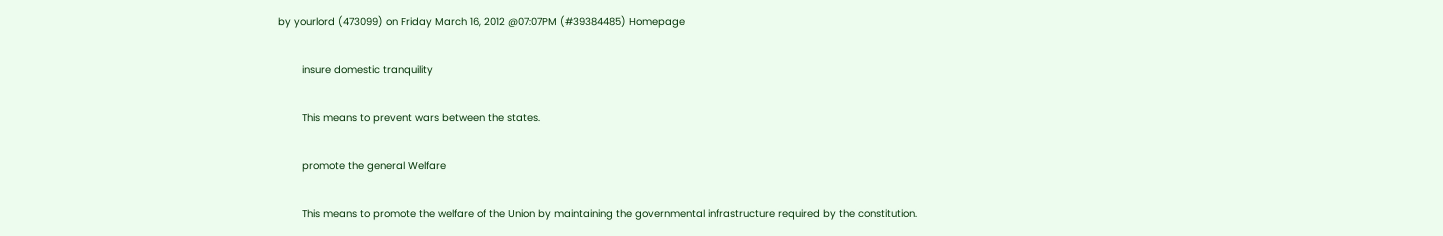by yourlord (473099) on Friday March 16, 2012 @07:07PM (#39384485) Homepage

        insure domestic tranquility

        This means to prevent wars between the states.

        promote the general Welfare

        This means to promote the welfare of the Union by maintaining the governmental infrastructure required by the constitution.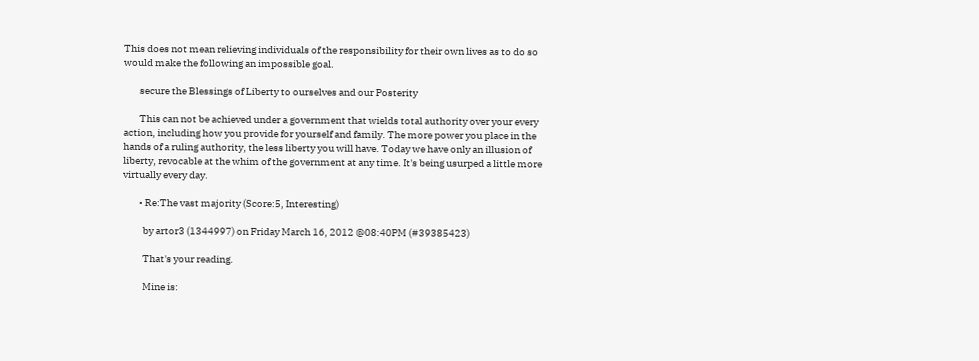This does not mean relieving individuals of the responsibility for their own lives as to do so would make the following an impossible goal.

        secure the Blessings of Liberty to ourselves and our Posterity

        This can not be achieved under a government that wields total authority over your every action, including how you provide for yourself and family. The more power you place in the hands of a ruling authority, the less liberty you will have. Today we have only an illusion of liberty, revocable at the whim of the government at any time. It's being usurped a little more virtually every day.

        • Re:The vast majority (Score:5, Interesting)

          by artor3 (1344997) on Friday March 16, 2012 @08:40PM (#39385423)

          That's your reading.

          Mine is: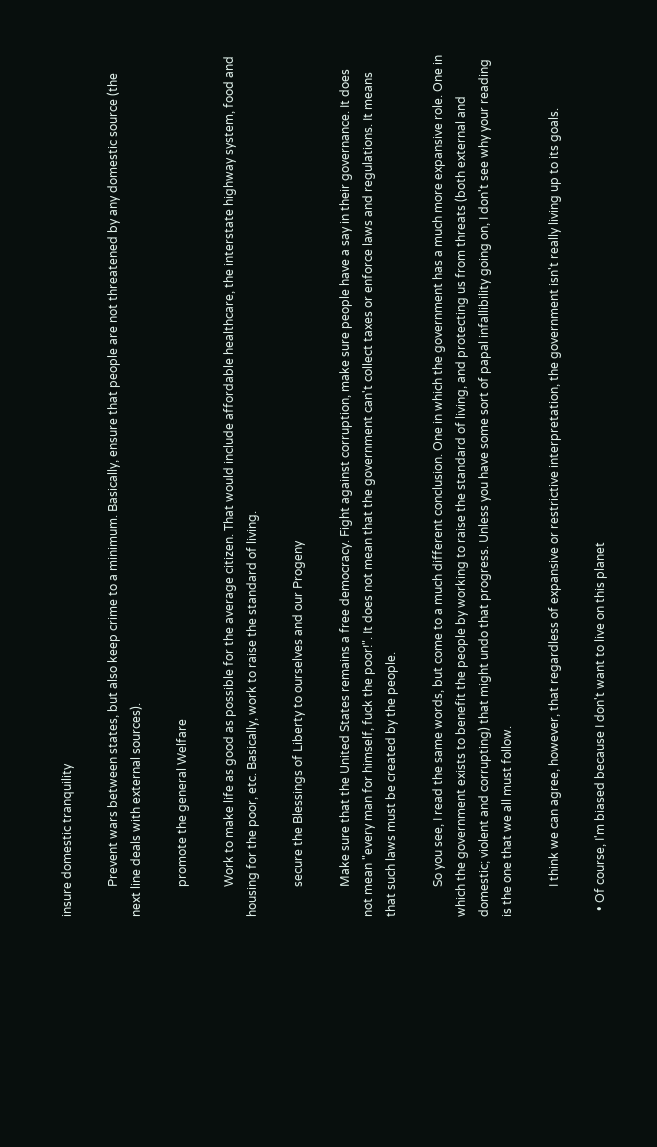insure domestic tranquility

          Prevent wars between states, but also keep crime to a minimum. Basically, ensure that people are not threatened by any domestic source (the next line deals with external sources).

          promote the general Welfare

          Work to make life as good as possible for the average citizen. That would include affordable healthcare, the interstate highway system, food and housing for the poor, etc. Basically, work to raise the standard of living.

          secure the Blessings of Liberty to ourselves and our Progeny

          Make sure that the United States remains a free democracy. Fight against corruption, make sure people have a say in their governance. It does not mean "every man for himself, fuck the poor!". It does not mean that the government can't collect taxes or enforce laws and regulations. It means that such laws must be created by the people.

          So you see, I read the same words, but come to a much different conclusion. One in which the government has a much more expansive role. One in which the government exists to benefit the people by working to raise the standard of living, and protecting us from threats (both external and domestic; violent and corrupting) that might undo that progress. Unless you have some sort of papal infallibility going on, I don't see why your reading is the one that we all must follow.

          I think we can agree, however, that regardless of expansive or restrictive interpretation, the government isn't really living up to its goals.

  • Of course, I'm biased because I don't want to live on this planet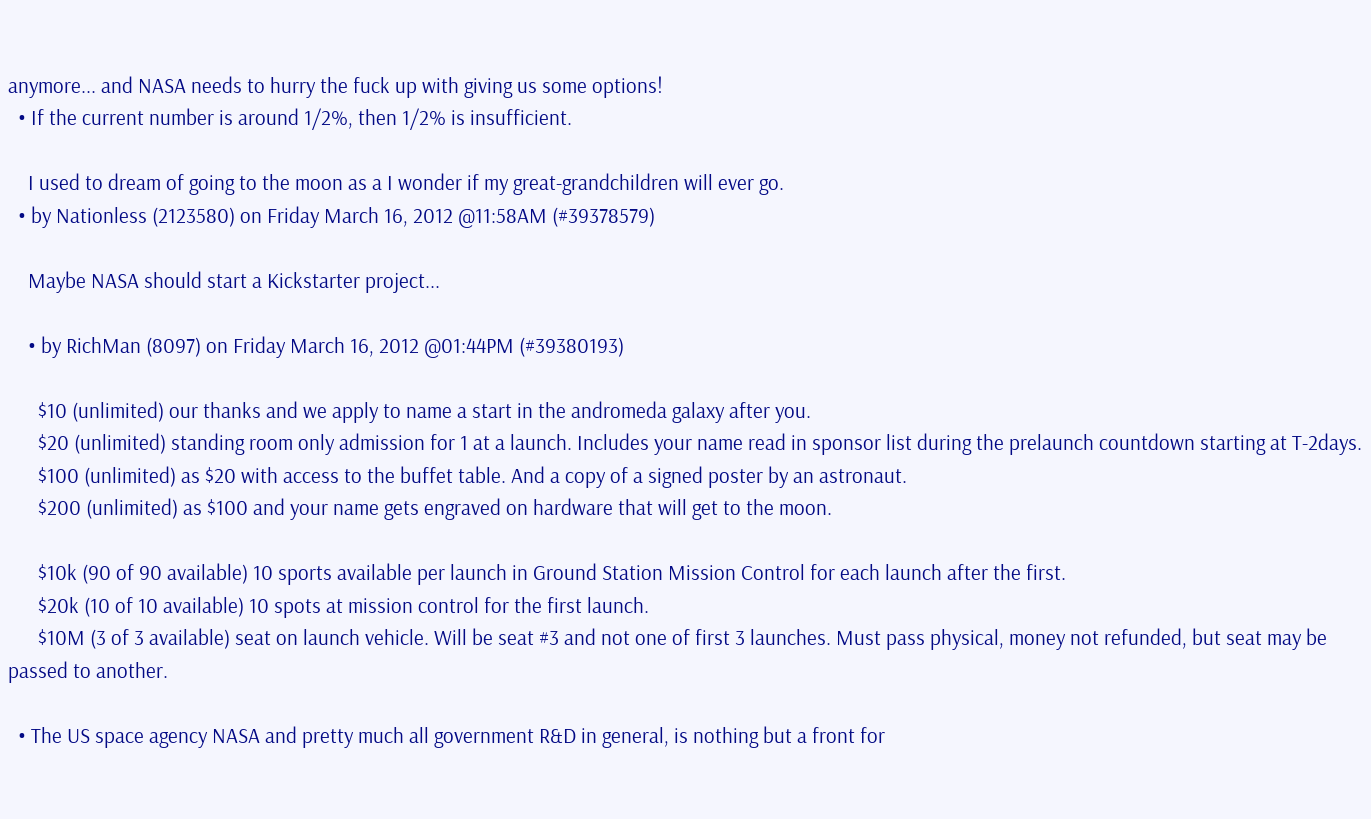anymore... and NASA needs to hurry the fuck up with giving us some options!
  • If the current number is around 1/2%, then 1/2% is insufficient.

    I used to dream of going to the moon as a I wonder if my great-grandchildren will ever go.
  • by Nationless (2123580) on Friday March 16, 2012 @11:58AM (#39378579)

    Maybe NASA should start a Kickstarter project...

    • by RichMan (8097) on Friday March 16, 2012 @01:44PM (#39380193)

      $10 (unlimited) our thanks and we apply to name a start in the andromeda galaxy after you.
      $20 (unlimited) standing room only admission for 1 at a launch. Includes your name read in sponsor list during the prelaunch countdown starting at T-2days.
      $100 (unlimited) as $20 with access to the buffet table. And a copy of a signed poster by an astronaut.
      $200 (unlimited) as $100 and your name gets engraved on hardware that will get to the moon.

      $10k (90 of 90 available) 10 sports available per launch in Ground Station Mission Control for each launch after the first.
      $20k (10 of 10 available) 10 spots at mission control for the first launch.
      $10M (3 of 3 available) seat on launch vehicle. Will be seat #3 and not one of first 3 launches. Must pass physical, money not refunded, but seat may be passed to another.

  • The US space agency NASA and pretty much all government R&D in general, is nothing but a front for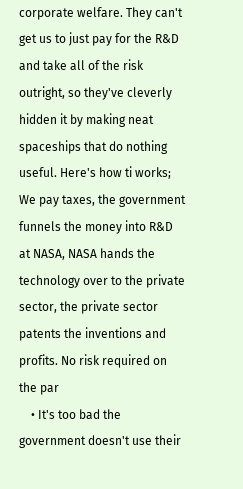corporate welfare. They can't get us to just pay for the R&D and take all of the risk outright, so they've cleverly hidden it by making neat spaceships that do nothing useful. Here's how ti works; We pay taxes, the government funnels the money into R&D at NASA, NASA hands the technology over to the private sector, the private sector patents the inventions and profits. No risk required on the par
    • It's too bad the government doesn't use their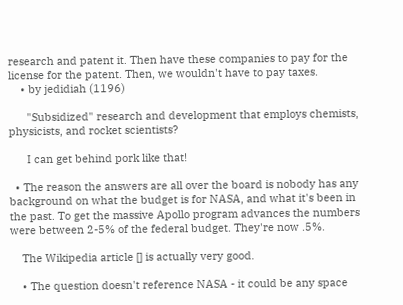research and patent it. Then have these companies to pay for the license for the patent. Then, we wouldn't have to pay taxes.
    • by jedidiah (1196)

      "Subsidized" research and development that employs chemists, physicists, and rocket scientists?

      I can get behind pork like that!

  • The reason the answers are all over the board is nobody has any background on what the budget is for NASA, and what it's been in the past. To get the massive Apollo program advances the numbers were between 2-5% of the federal budget. They're now .5%.

    The Wikipedia article [] is actually very good.

    • The question doesn't reference NASA - it could be any space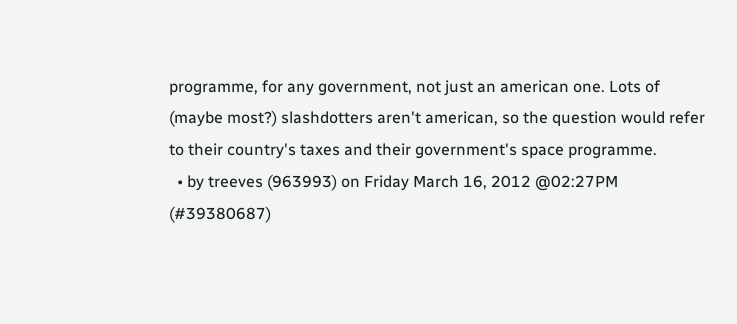programme, for any government, not just an american one. Lots of (maybe most?) slashdotters aren't american, so the question would refer to their country's taxes and their government's space programme.
  • by treeves (963993) on Friday March 16, 2012 @02:27PM (#39380687)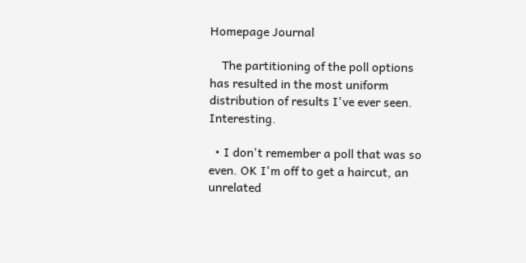Homepage Journal

    The partitioning of the poll options has resulted in the most uniform distribution of results I've ever seen. Interesting.

  • I don't remember a poll that was so even. OK I'm off to get a haircut, an unrelated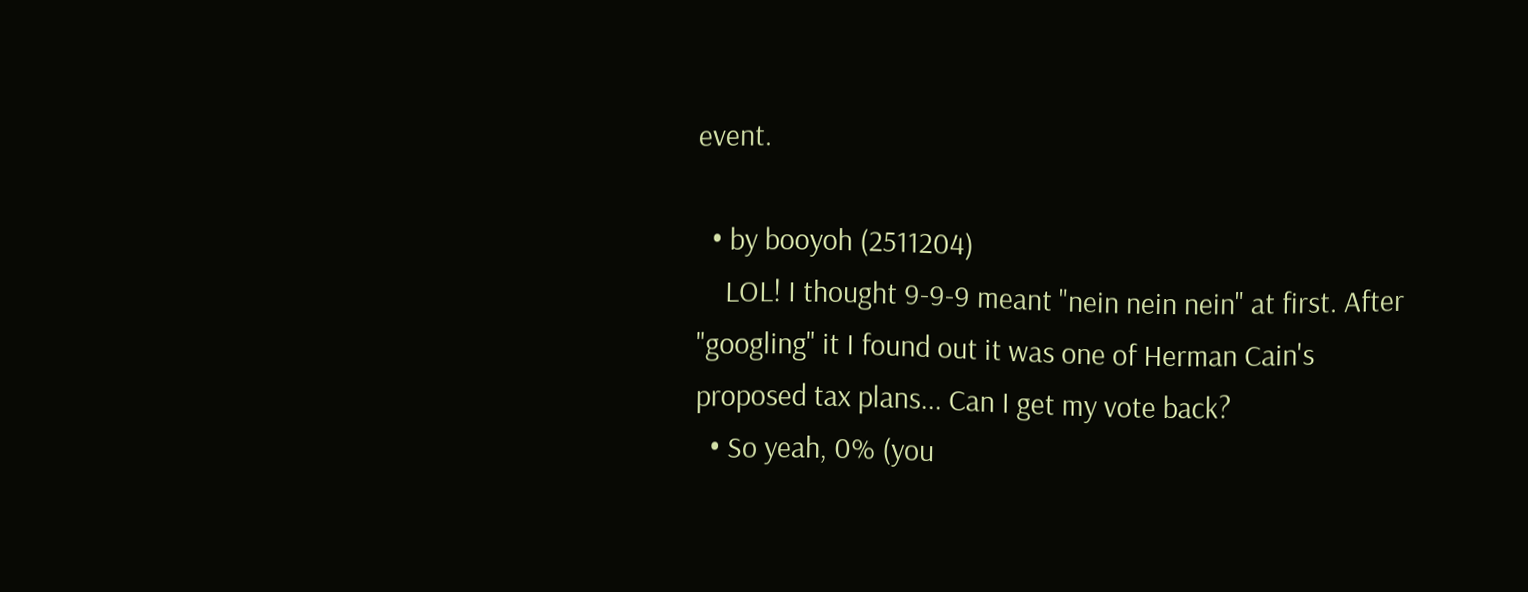event.

  • by booyoh (2511204)
    LOL! I thought 9-9-9 meant "nein nein nein" at first. After "googling" it I found out it was one of Herman Cain's proposed tax plans... Can I get my vote back?
  • So yeah, 0% (you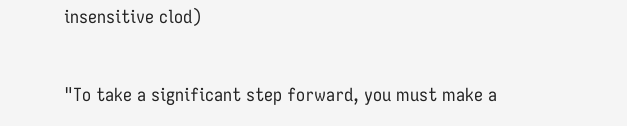insensitive clod)

"To take a significant step forward, you must make a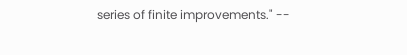series of finite improvements." --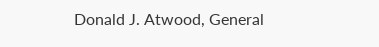Donald J. Atwood, General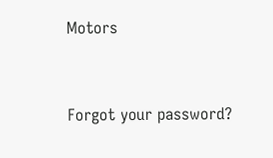Motors


Forgot your password?